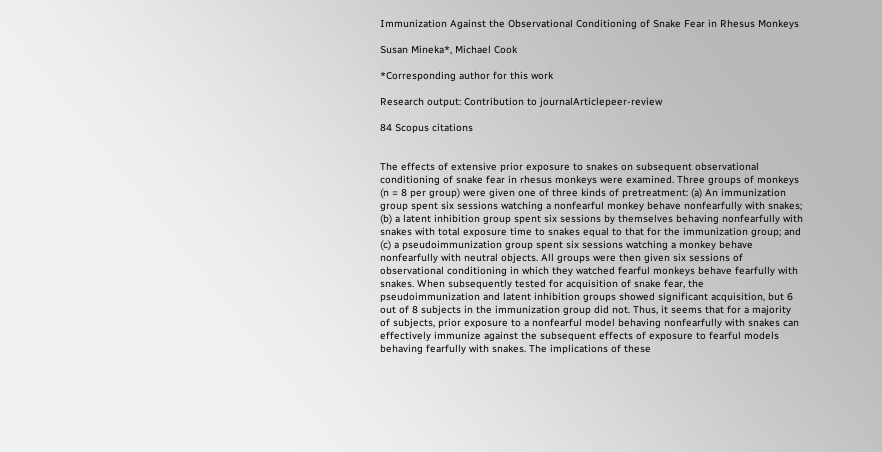Immunization Against the Observational Conditioning of Snake Fear in Rhesus Monkeys

Susan Mineka*, Michael Cook

*Corresponding author for this work

Research output: Contribution to journalArticlepeer-review

84 Scopus citations


The effects of extensive prior exposure to snakes on subsequent observational conditioning of snake fear in rhesus monkeys were examined. Three groups of monkeys (n = 8 per group) were given one of three kinds of pretreatment: (a) An immunization group spent six sessions watching a nonfearful monkey behave nonfearfully with snakes; (b) a latent inhibition group spent six sessions by themselves behaving nonfearfully with snakes with total exposure time to snakes equal to that for the immunization group; and (c) a pseudoimmunization group spent six sessions watching a monkey behave nonfearfully with neutral objects. All groups were then given six sessions of observational conditioning in which they watched fearful monkeys behave fearfully with snakes. When subsequently tested for acquisition of snake fear, the pseudoimmunization and latent inhibition groups showed significant acquisition, but 6 out of 8 subjects in the immunization group did not. Thus, it seems that for a majority of subjects, prior exposure to a nonfearful model behaving nonfearfully with snakes can effectively immunize against the subsequent effects of exposure to fearful models behaving fearfully with snakes. The implications of these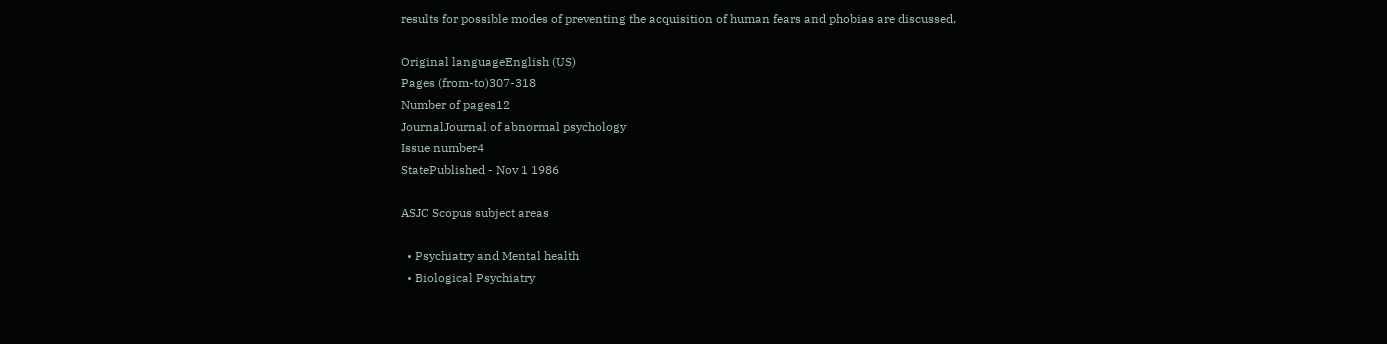results for possible modes of preventing the acquisition of human fears and phobias are discussed.

Original languageEnglish (US)
Pages (from-to)307-318
Number of pages12
JournalJournal of abnormal psychology
Issue number4
StatePublished - Nov 1 1986

ASJC Scopus subject areas

  • Psychiatry and Mental health
  • Biological Psychiatry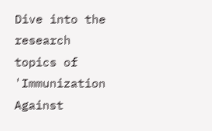Dive into the research topics of 'Immunization Against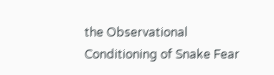the Observational Conditioning of Snake Fear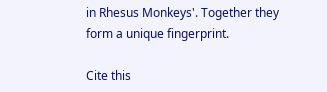in Rhesus Monkeys'. Together they form a unique fingerprint.

Cite this